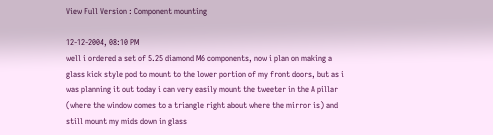View Full Version : Component mounting

12-12-2004, 08:10 PM
well i ordered a set of 5.25 diamond M6 components, now i plan on making a glass kick style pod to mount to the lower portion of my front doors, but as i was planning it out today i can very easily mount the tweeter in the A pillar (where the window comes to a triangle right about where the mirror is) and still mount my mids down in glass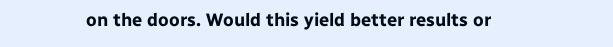on the doors. Would this yield better results or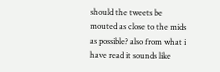should the tweets be mouted as close to the mids as possible? also from what i have read it sounds like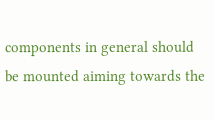components in general should be mounted aiming towards the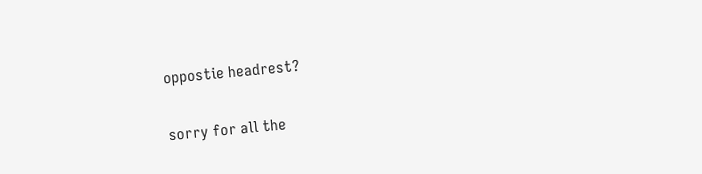oppostie headrest?

sorry for all the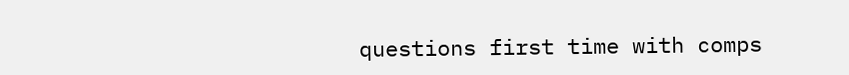questions first time with comps